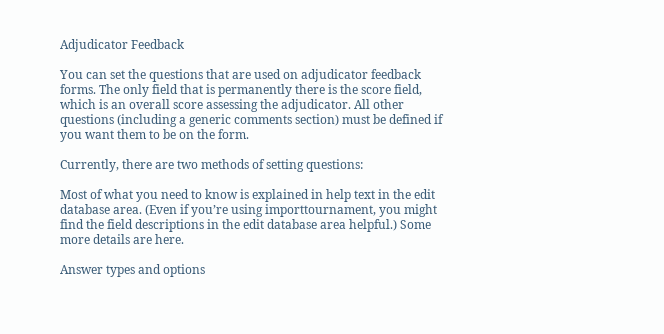Adjudicator Feedback

You can set the questions that are used on adjudicator feedback forms. The only field that is permanently there is the score field, which is an overall score assessing the adjudicator. All other questions (including a generic comments section) must be defined if you want them to be on the form.

Currently, there are two methods of setting questions:

Most of what you need to know is explained in help text in the edit database area. (Even if you’re using importtournament, you might find the field descriptions in the edit database area helpful.) Some more details are here.

Answer types and options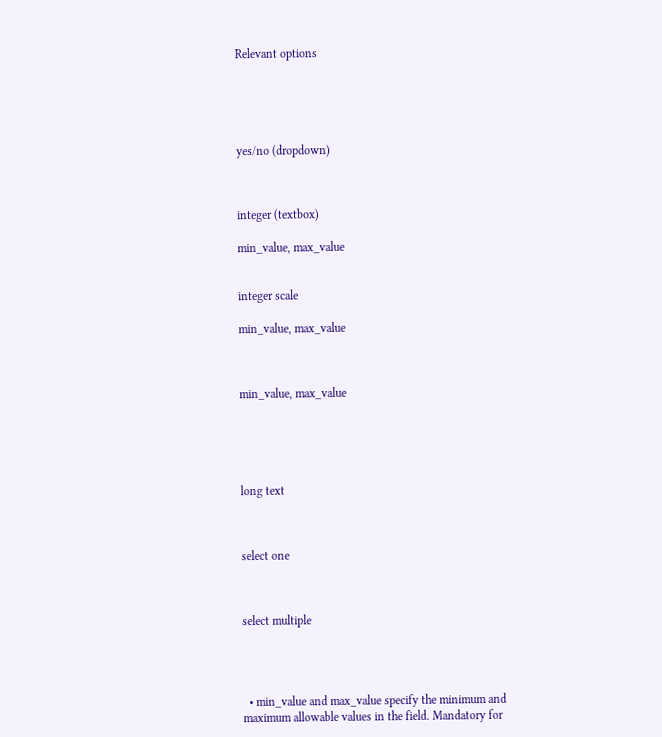Relevant options





yes/no (dropdown)



integer (textbox)

min_value, max_value


integer scale

min_value, max_value



min_value, max_value





long text



select one



select multiple




  • min_value and max_value specify the minimum and maximum allowable values in the field. Mandatory for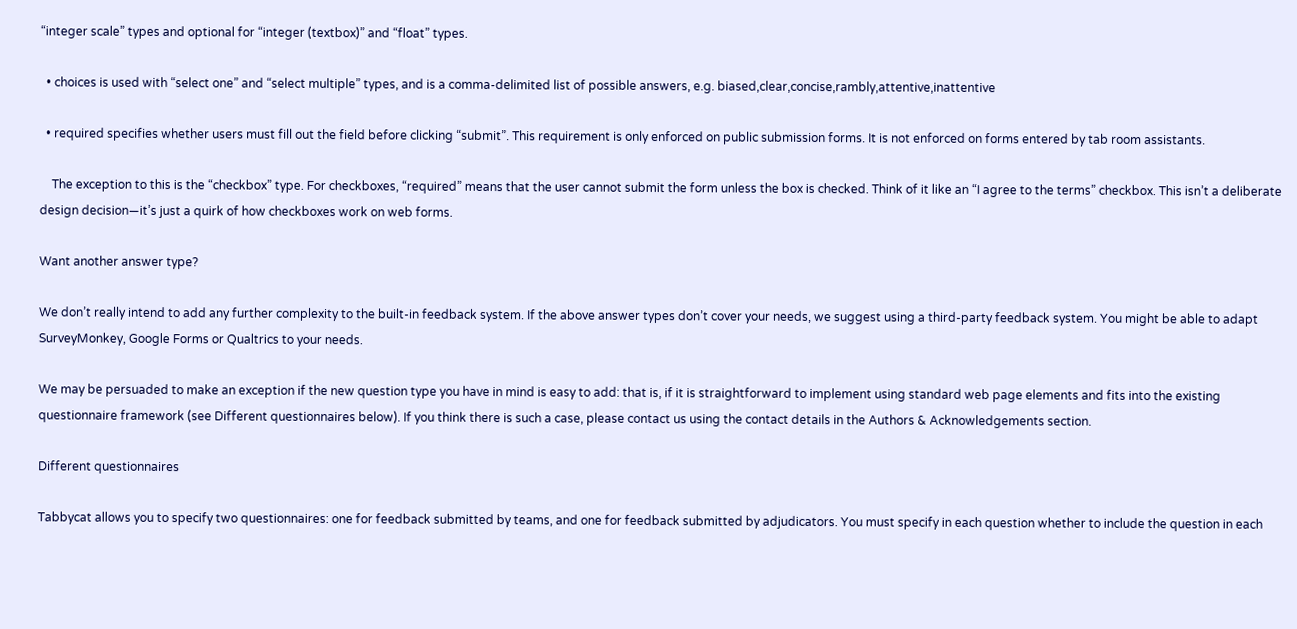“integer scale” types and optional for “integer (textbox)” and “float” types.

  • choices is used with “select one” and “select multiple” types, and is a comma-delimited list of possible answers, e.g. biased,clear,concise,rambly,attentive,inattentive

  • required specifies whether users must fill out the field before clicking “submit”. This requirement is only enforced on public submission forms. It is not enforced on forms entered by tab room assistants.

    The exception to this is the “checkbox” type. For checkboxes, “required” means that the user cannot submit the form unless the box is checked. Think of it like an “I agree to the terms” checkbox. This isn’t a deliberate design decision—it’s just a quirk of how checkboxes work on web forms.

Want another answer type?

We don’t really intend to add any further complexity to the built-in feedback system. If the above answer types don’t cover your needs, we suggest using a third-party feedback system. You might be able to adapt SurveyMonkey, Google Forms or Qualtrics to your needs.

We may be persuaded to make an exception if the new question type you have in mind is easy to add: that is, if it is straightforward to implement using standard web page elements and fits into the existing questionnaire framework (see Different questionnaires below). If you think there is such a case, please contact us using the contact details in the Authors & Acknowledgements section.

Different questionnaires

Tabbycat allows you to specify two questionnaires: one for feedback submitted by teams, and one for feedback submitted by adjudicators. You must specify in each question whether to include the question in each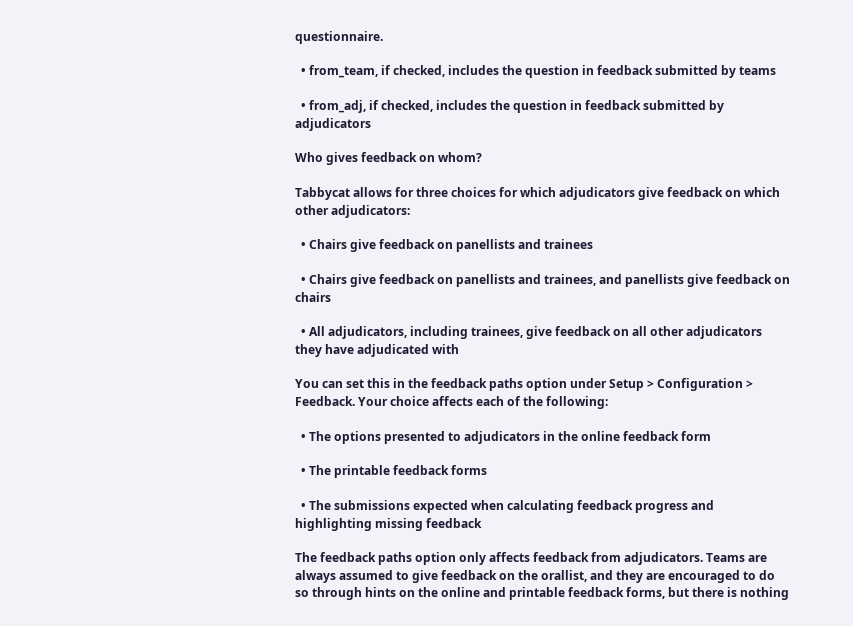questionnaire.

  • from_team, if checked, includes the question in feedback submitted by teams

  • from_adj, if checked, includes the question in feedback submitted by adjudicators

Who gives feedback on whom?

Tabbycat allows for three choices for which adjudicators give feedback on which other adjudicators:

  • Chairs give feedback on panellists and trainees

  • Chairs give feedback on panellists and trainees, and panellists give feedback on chairs

  • All adjudicators, including trainees, give feedback on all other adjudicators they have adjudicated with

You can set this in the feedback paths option under Setup > Configuration > Feedback. Your choice affects each of the following:

  • The options presented to adjudicators in the online feedback form

  • The printable feedback forms

  • The submissions expected when calculating feedback progress and highlighting missing feedback

The feedback paths option only affects feedback from adjudicators. Teams are always assumed to give feedback on the orallist, and they are encouraged to do so through hints on the online and printable feedback forms, but there is nothing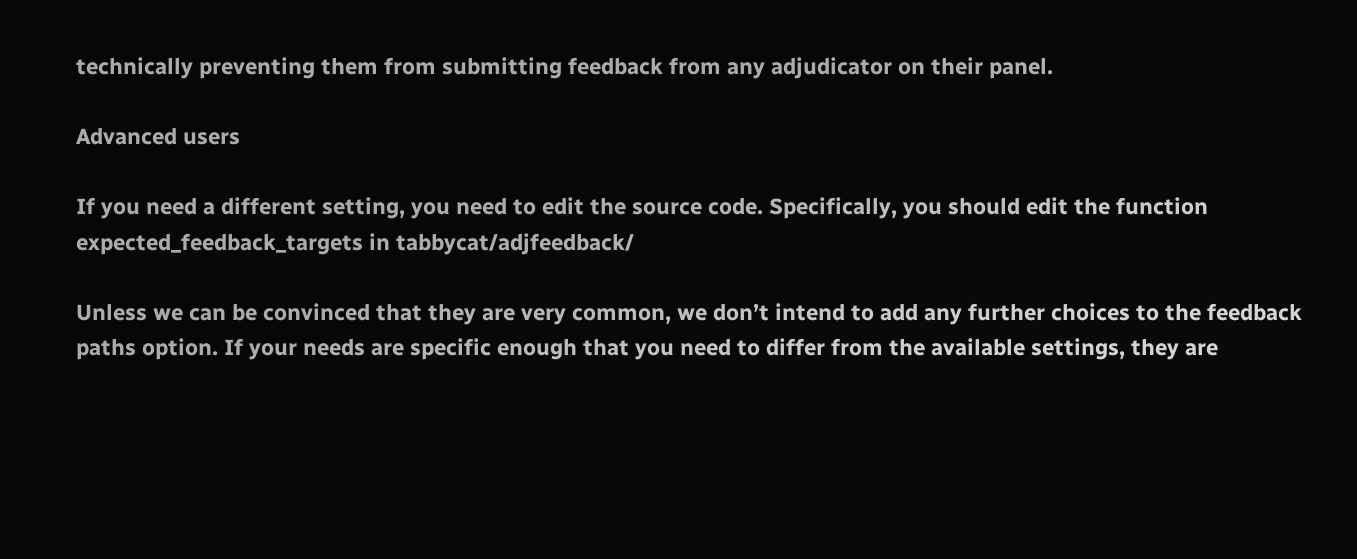technically preventing them from submitting feedback from any adjudicator on their panel.

Advanced users

If you need a different setting, you need to edit the source code. Specifically, you should edit the function expected_feedback_targets in tabbycat/adjfeedback/

Unless we can be convinced that they are very common, we don’t intend to add any further choices to the feedback paths option. If your needs are specific enough that you need to differ from the available settings, they are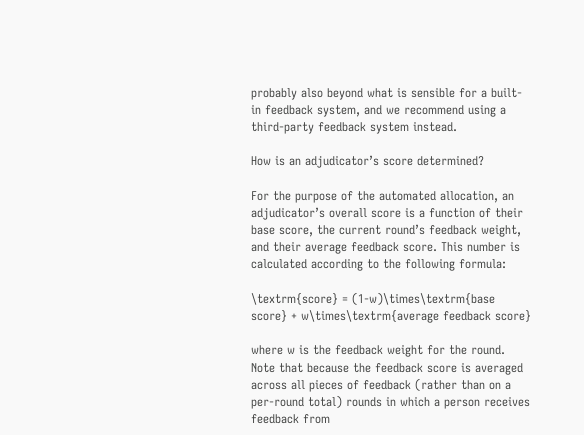probably also beyond what is sensible for a built-in feedback system, and we recommend using a third-party feedback system instead.

How is an adjudicator’s score determined?

For the purpose of the automated allocation, an adjudicator’s overall score is a function of their base score, the current round’s feedback weight, and their average feedback score. This number is calculated according to the following formula:

\textrm{score} = (1-w)\times\textrm{base score} + w\times\textrm{average feedback score}

where w is the feedback weight for the round. Note that because the feedback score is averaged across all pieces of feedback (rather than on a per-round total) rounds in which a person receives feedback from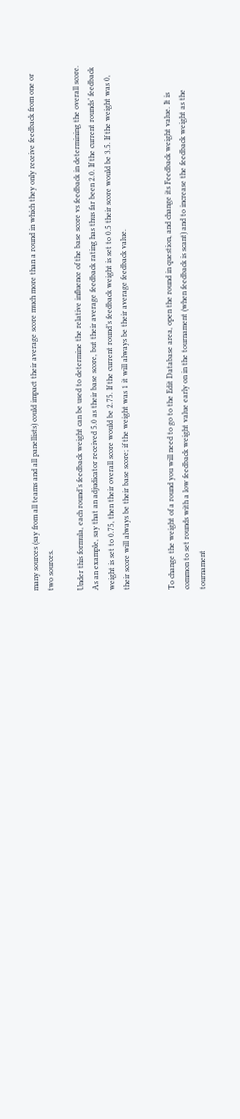many sources (say from all teams and all panellists) could impact their average score much more than a round in which they only receive feedback from one or two sources.

Under this formula, each round’s feedback weight can be used to determine the relative influence of the base score vs feedback in determining the overall score. As an example, say that an adjudicator received 5.0 as their base score, but their average feedback rating has thus far been 2.0. If the current rounds’ feedback weight is set to 0.75, then their overall score would be 2.75. If the current round’s feedback weight is set to 0.5 their score would be 3.5. If the weight was 0, their score will always be their base score; if the weight was 1 it will always be their average feedback value.


To change the weight of a round you will need to go to the Edit Database area, open the round in question, and change its Feedback weight value. It is common to set rounds with a low feedback weight value early on in the tournament (when feedback is scant) and to increase the feedback weight as the tournament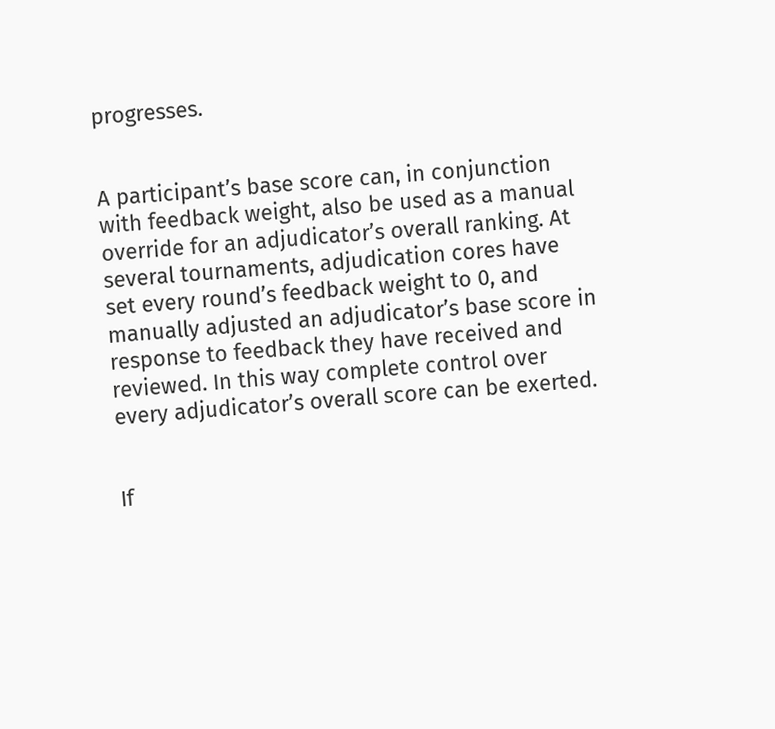progresses.


A participant’s base score can, in conjunction with feedback weight, also be used as a manual override for an adjudicator’s overall ranking. At several tournaments, adjudication cores have set every round’s feedback weight to 0, and manually adjusted an adjudicator’s base score in response to feedback they have received and reviewed. In this way complete control over every adjudicator’s overall score can be exerted.


If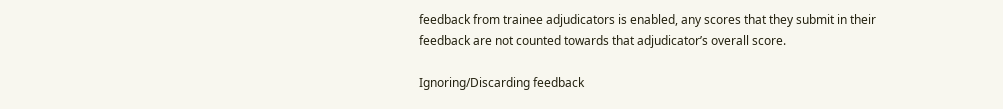feedback from trainee adjudicators is enabled, any scores that they submit in their feedback are not counted towards that adjudicator’s overall score.

Ignoring/Discarding feedback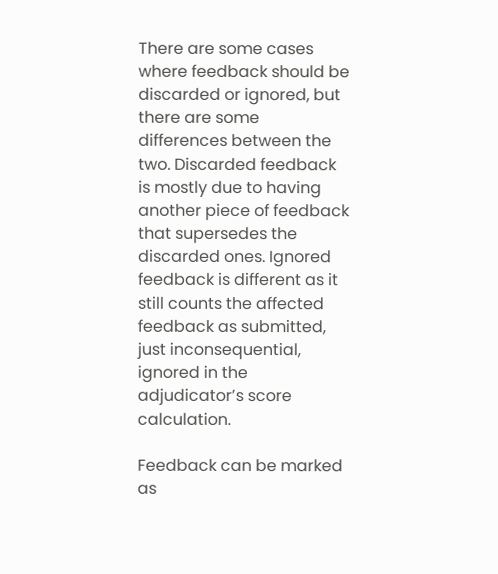There are some cases where feedback should be discarded or ignored, but there are some differences between the two. Discarded feedback is mostly due to having another piece of feedback that supersedes the discarded ones. Ignored feedback is different as it still counts the affected feedback as submitted, just inconsequential, ignored in the adjudicator’s score calculation.

Feedback can be marked as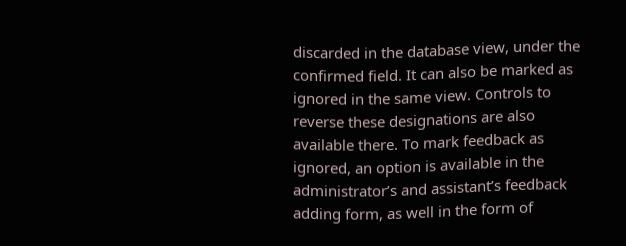discarded in the database view, under the confirmed field. It can also be marked as ignored in the same view. Controls to reverse these designations are also available there. To mark feedback as ignored, an option is available in the administrator’s and assistant’s feedback adding form, as well in the form of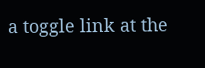a toggle link at the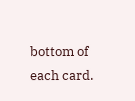bottom of each card.